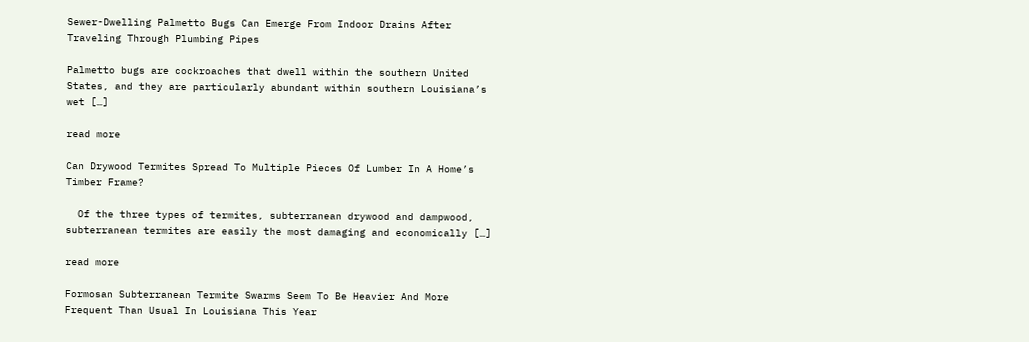Sewer-Dwelling Palmetto Bugs Can Emerge From Indoor Drains After Traveling Through Plumbing Pipes

Palmetto bugs are cockroaches that dwell within the southern United States, and they are particularly abundant within southern Louisiana’s wet […]

read more

Can Drywood Termites Spread To Multiple Pieces Of Lumber In A Home’s Timber Frame?

  Of the three types of termites, subterranean drywood and dampwood, subterranean termites are easily the most damaging and economically […]

read more

Formosan Subterranean Termite Swarms Seem To Be Heavier And More Frequent Than Usual In Louisiana This Year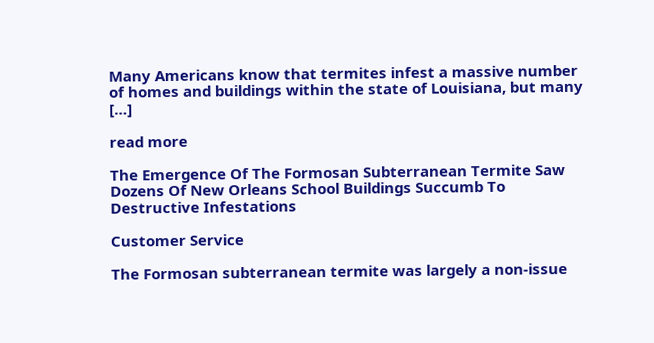Many Americans know that termites infest a massive number of homes and buildings within the state of Louisiana, but many […]

read more

The Emergence Of The Formosan Subterranean Termite Saw Dozens Of New Orleans School Buildings Succumb To Destructive Infestations

Customer Service

The Formosan subterranean termite was largely a non-issue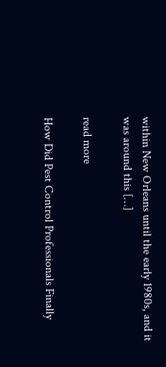within New Orleans until the early 1980s, and it was around this […]

read more

How Did Pest Control Professionals Finally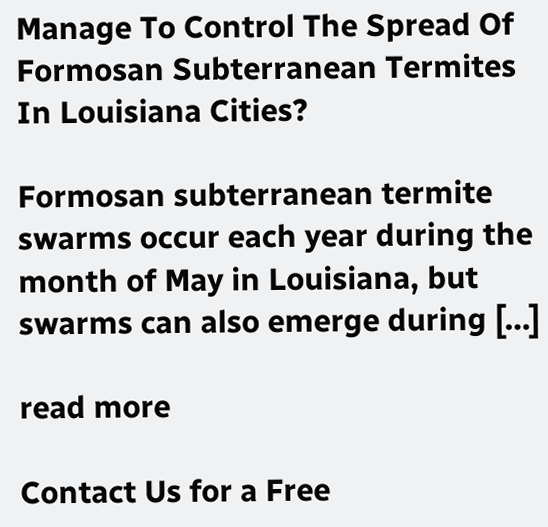Manage To Control The Spread Of Formosan Subterranean Termites In Louisiana Cities?

Formosan subterranean termite swarms occur each year during the month of May in Louisiana, but swarms can also emerge during […]

read more

Contact Us for a Free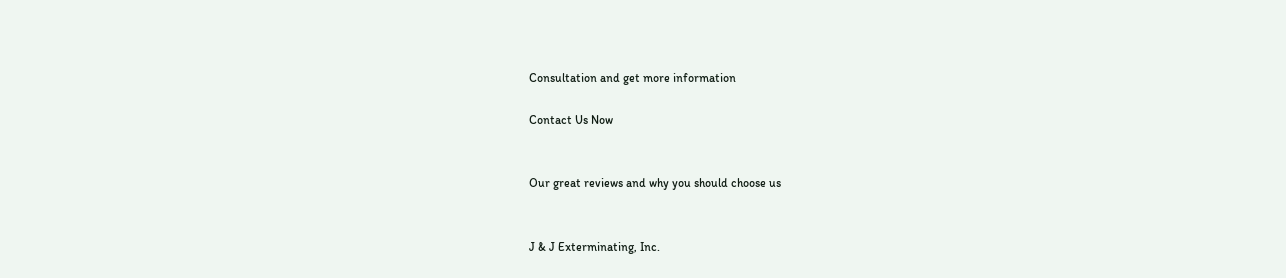Consultation and get more information

Contact Us Now


Our great reviews and why you should choose us


J & J Exterminating, Inc.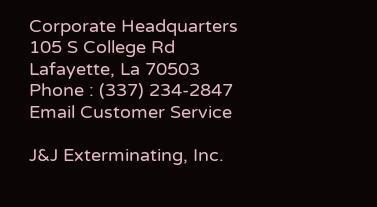Corporate Headquarters
105 S College Rd
Lafayette, La 70503
Phone : (337) 234-2847
Email Customer Service

J&J Exterminating, Inc.